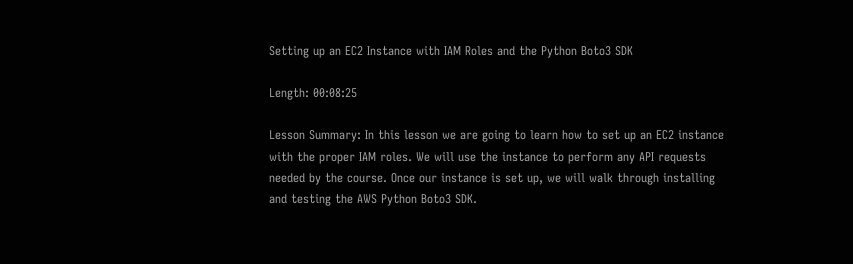Setting up an EC2 Instance with IAM Roles and the Python Boto3 SDK

Length: 00:08:25

Lesson Summary: In this lesson we are going to learn how to set up an EC2 instance with the proper IAM roles. We will use the instance to perform any API requests needed by the course. Once our instance is set up, we will walk through installing and testing the AWS Python Boto3 SDK.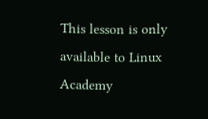This lesson is only available to Linux Academy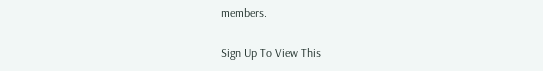members.

Sign Up To View This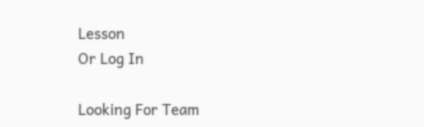Lesson
Or Log In

Looking For Team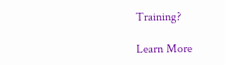Training?

Learn More